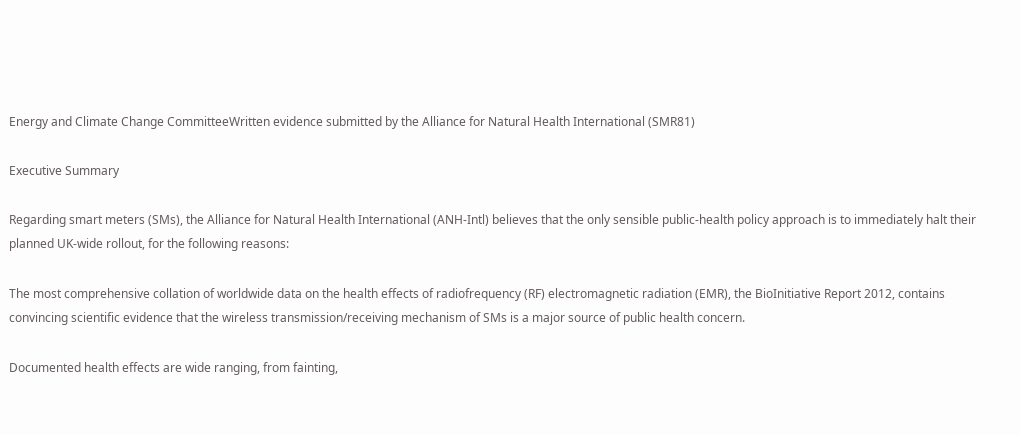Energy and Climate Change CommitteeWritten evidence submitted by the Alliance for Natural Health International (SMR81)

Executive Summary

Regarding smart meters (SMs), the Alliance for Natural Health International (ANH-Intl) believes that the only sensible public-health policy approach is to immediately halt their planned UK-wide rollout, for the following reasons:

The most comprehensive collation of worldwide data on the health effects of radiofrequency (RF) electromagnetic radiation (EMR), the BioInitiative Report 2012, contains convincing scientific evidence that the wireless transmission/receiving mechanism of SMs is a major source of public health concern.

Documented health effects are wide ranging, from fainting,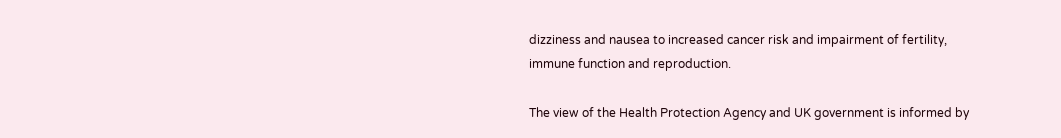dizziness and nausea to increased cancer risk and impairment of fertility, immune function and reproduction.

The view of the Health Protection Agency and UK government is informed by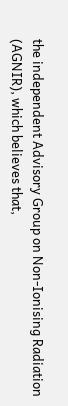the independent Advisory Group on Non-Ionising Radiation (AGNIR), which believes that,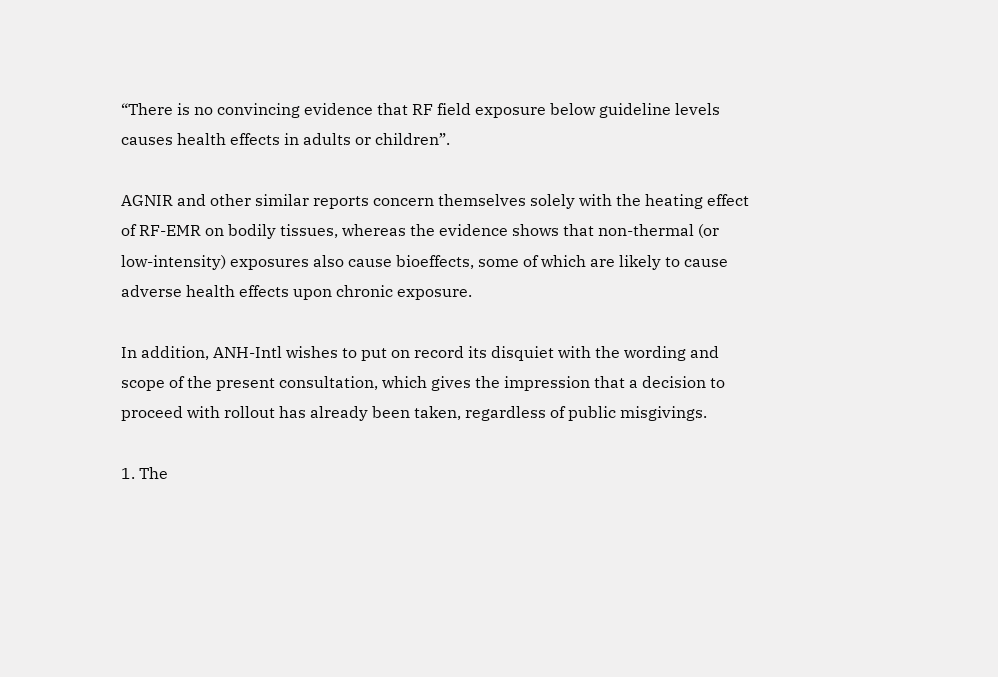“There is no convincing evidence that RF field exposure below guideline levels causes health effects in adults or children”.

AGNIR and other similar reports concern themselves solely with the heating effect of RF-EMR on bodily tissues, whereas the evidence shows that non-thermal (or low-intensity) exposures also cause bioeffects, some of which are likely to cause adverse health effects upon chronic exposure.

In addition, ANH-Intl wishes to put on record its disquiet with the wording and scope of the present consultation, which gives the impression that a decision to proceed with rollout has already been taken, regardless of public misgivings.

1. The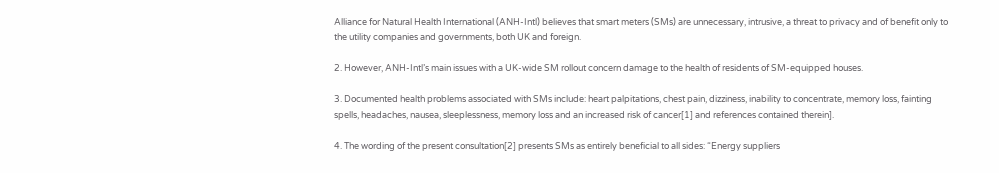Alliance for Natural Health International (ANH-Intl) believes that smart meters (SMs) are unnecessary, intrusive, a threat to privacy and of benefit only to the utility companies and governments, both UK and foreign.

2. However, ANH-Intl’s main issues with a UK-wide SM rollout concern damage to the health of residents of SM-equipped houses.

3. Documented health problems associated with SMs include: heart palpitations, chest pain, dizziness, inability to concentrate, memory loss, fainting spells, headaches, nausea, sleeplessness, memory loss and an increased risk of cancer[1] and references contained therein].

4. The wording of the present consultation[2] presents SMs as entirely beneficial to all sides: “Energy suppliers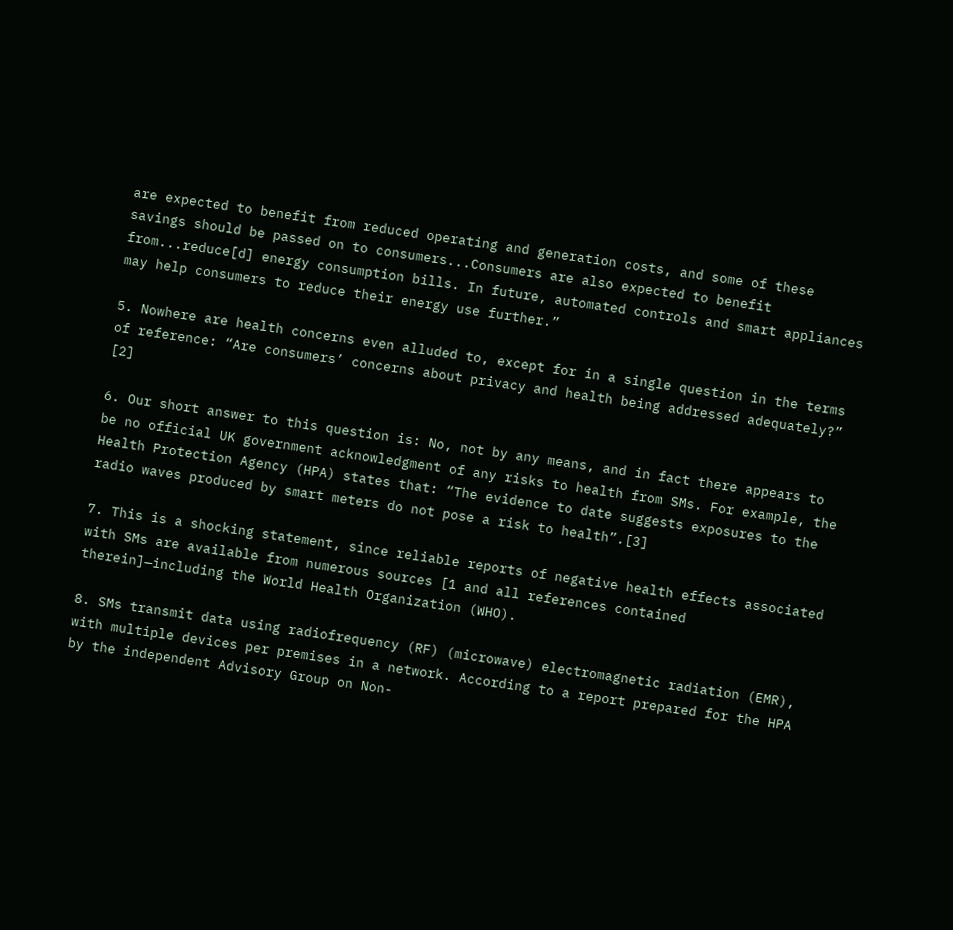are expected to benefit from reduced operating and generation costs, and some of these savings should be passed on to consumers...Consumers are also expected to benefit from...reduce[d] energy consumption bills. In future, automated controls and smart appliances may help consumers to reduce their energy use further.”

5. Nowhere are health concerns even alluded to, except for in a single question in the terms of reference: “Are consumers’ concerns about privacy and health being addressed adequately?” [2]

6. Our short answer to this question is: No, not by any means, and in fact there appears to be no official UK government acknowledgment of any risks to health from SMs. For example, the Health Protection Agency (HPA) states that: “The evidence to date suggests exposures to the radio waves produced by smart meters do not pose a risk to health”.[3]

7. This is a shocking statement, since reliable reports of negative health effects associated with SMs are available from numerous sources [1 and all references contained therein]—including the World Health Organization (WHO).

8. SMs transmit data using radiofrequency (RF) (microwave) electromagnetic radiation (EMR), with multiple devices per premises in a network. According to a report prepared for the HPA by the independent Advisory Group on Non-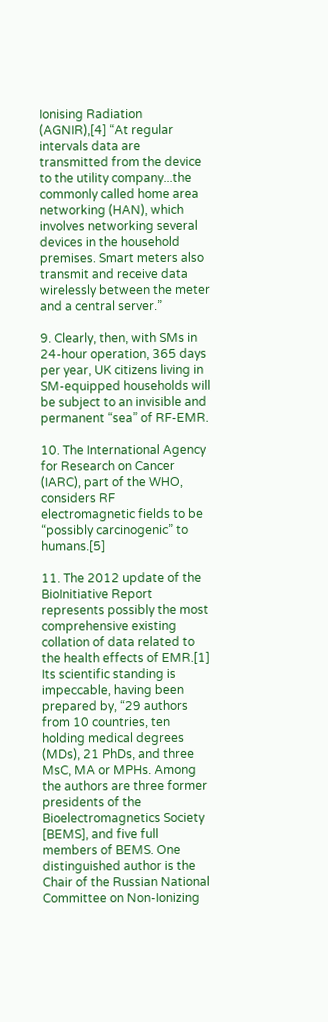Ionising Radiation (AGNIR),[4] “At regular intervals data are transmitted from the device to the utility company...the commonly called home area networking (HAN), which involves networking several devices in the household premises. Smart meters also transmit and receive data wirelessly between the meter and a central server.”

9. Clearly, then, with SMs in 24-hour operation, 365 days per year, UK citizens living in SM-equipped households will be subject to an invisible and permanent “sea” of RF-EMR.

10. The International Agency for Research on Cancer (IARC), part of the WHO, considers RF electromagnetic fields to be “possibly carcinogenic” to humans.[5]

11. The 2012 update of the BioInitiative Report represents possibly the most comprehensive existing collation of data related to the health effects of EMR.[1] Its scientific standing is impeccable, having been prepared by, “29 authors from 10 countries, ten holding medical degrees (MDs), 21 PhDs, and three MsC, MA or MPHs. Among the authors are three former presidents of the Bioelectromagnetics Society [BEMS], and five full members of BEMS. One distinguished author is the Chair of the Russian National Committee on Non-Ionizing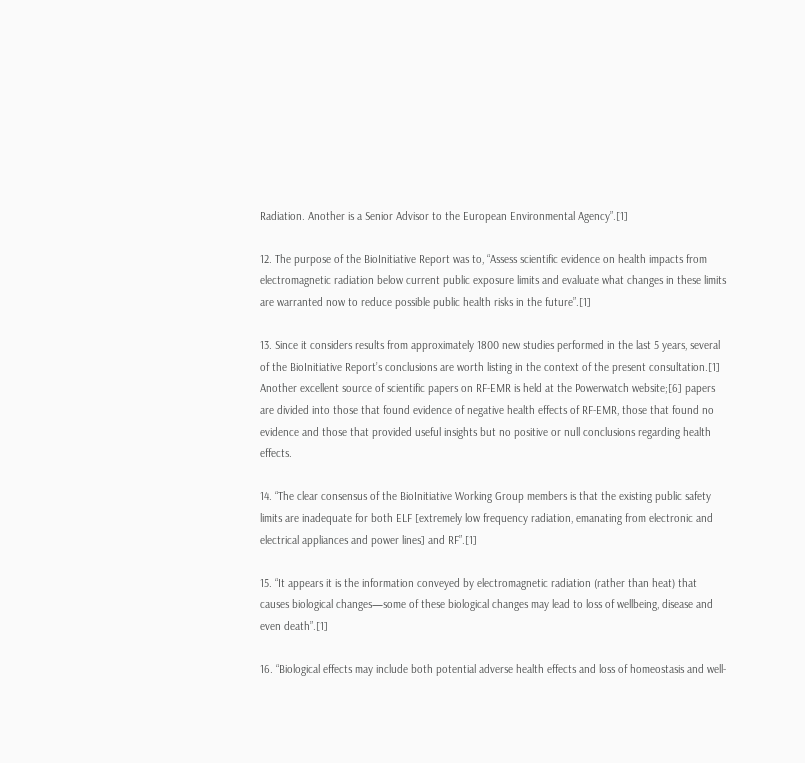Radiation. Another is a Senior Advisor to the European Environmental Agency”.[1]

12. The purpose of the BioInitiative Report was to, “Assess scientific evidence on health impacts from electromagnetic radiation below current public exposure limits and evaluate what changes in these limits are warranted now to reduce possible public health risks in the future”.[1]

13. Since it considers results from approximately 1800 new studies performed in the last 5 years, several of the BioInitiative Report’s conclusions are worth listing in the context of the present consultation.[1] Another excellent source of scientific papers on RF-EMR is held at the Powerwatch website;[6] papers are divided into those that found evidence of negative health effects of RF-EMR, those that found no evidence and those that provided useful insights but no positive or null conclusions regarding health effects.

14. “The clear consensus of the BioInitiative Working Group members is that the existing public safety limits are inadequate for both ELF [extremely low frequency radiation, emanating from electronic and electrical appliances and power lines] and RF”.[1]

15. “It appears it is the information conveyed by electromagnetic radiation (rather than heat) that causes biological changes—some of these biological changes may lead to loss of wellbeing, disease and even death”.[1]

16. “Biological effects may include both potential adverse health effects and loss of homeostasis and well-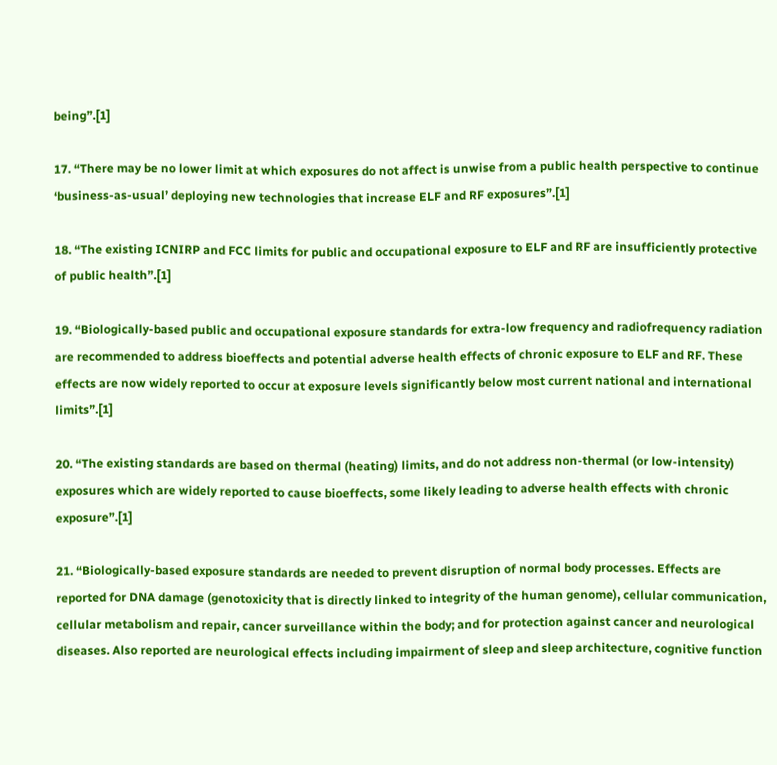being”.[1]

17. “There may be no lower limit at which exposures do not affect is unwise from a public health perspective to continue ‘business-as-usual’ deploying new technologies that increase ELF and RF exposures”.[1]

18. “The existing ICNIRP and FCC limits for public and occupational exposure to ELF and RF are insufficiently protective of public health”.[1]

19. “Biologically-based public and occupational exposure standards for extra-low frequency and radiofrequency radiation are recommended to address bioeffects and potential adverse health effects of chronic exposure to ELF and RF. These effects are now widely reported to occur at exposure levels significantly below most current national and international limits”.[1]

20. “The existing standards are based on thermal (heating) limits, and do not address non-thermal (or low-intensity) exposures which are widely reported to cause bioeffects, some likely leading to adverse health effects with chronic exposure”.[1]

21. “Biologically-based exposure standards are needed to prevent disruption of normal body processes. Effects are reported for DNA damage (genotoxicity that is directly linked to integrity of the human genome), cellular communication, cellular metabolism and repair, cancer surveillance within the body; and for protection against cancer and neurological diseases. Also reported are neurological effects including impairment of sleep and sleep architecture, cognitive function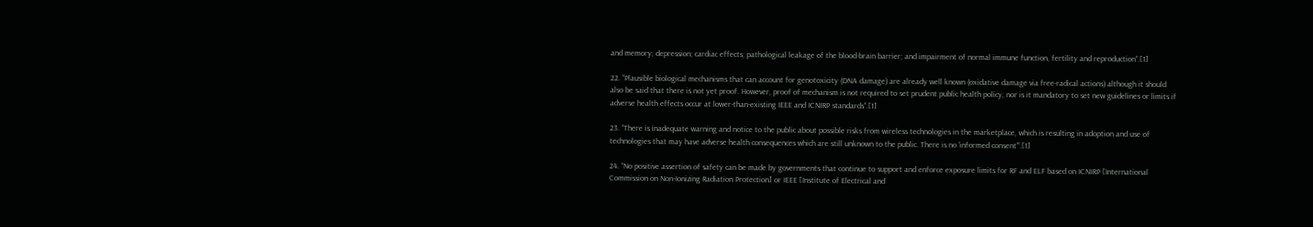and memory; depression; cardiac effects; pathological leakage of the blood-brain barrier; and impairment of normal immune function, fertility and reproduction”.[1]

22. “Plausible biological mechanisms that can account for genotoxicity (DNA damage) are already well known (oxidative damage via free-radical actions) although it should also be said that there is not yet proof. However, proof of mechanism is not required to set prudent public health policy, nor is it mandatory to set new guidelines or limits if adverse health effects occur at lower-than-existing IEEE and ICNIRP standards”.[1]

23. “There is inadequate warning and notice to the public about possible risks from wireless technologies in the marketplace, which is resulting in adoption and use of technologies that may have adverse health consequences which are still unknown to the public. There is no ‘informed consent’”.[1]

24. “No positive assertion of safety can be made by governments that continue to support and enforce exposure limits for RF and ELF based on ICNIRP [International Commission on Non-Ionizing Radiation Protection] or IEEE [Institute of Electrical and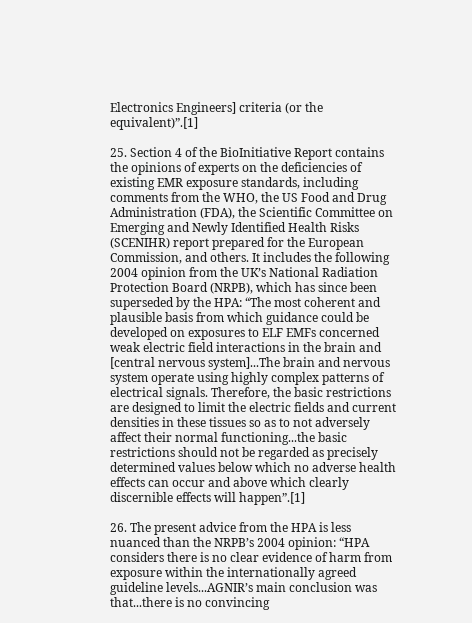Electronics Engineers] criteria (or the equivalent)”.[1]

25. Section 4 of the BioInitiative Report contains the opinions of experts on the deficiencies of existing EMR exposure standards, including comments from the WHO, the US Food and Drug Administration (FDA), the Scientific Committee on Emerging and Newly Identified Health Risks (SCENIHR) report prepared for the European Commission, and others. It includes the following 2004 opinion from the UK’s National Radiation Protection Board (NRPB), which has since been superseded by the HPA: “The most coherent and plausible basis from which guidance could be developed on exposures to ELF EMFs concerned weak electric field interactions in the brain and [central nervous system]...The brain and nervous system operate using highly complex patterns of electrical signals. Therefore, the basic restrictions are designed to limit the electric fields and current densities in these tissues so as to not adversely affect their normal functioning...the basic restrictions should not be regarded as precisely determined values below which no adverse health effects can occur and above which clearly discernible effects will happen”.[1]

26. The present advice from the HPA is less nuanced than the NRPB’s 2004 opinion: “HPA considers there is no clear evidence of harm from exposure within the internationally agreed guideline levels...AGNIR’s main conclusion was that...there is no convincing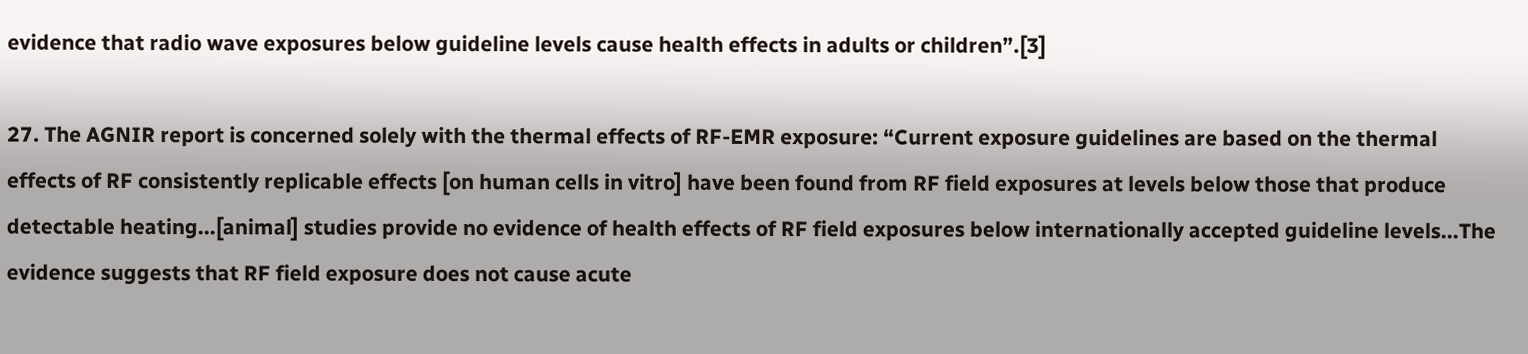evidence that radio wave exposures below guideline levels cause health effects in adults or children”.[3]

27. The AGNIR report is concerned solely with the thermal effects of RF-EMR exposure: “Current exposure guidelines are based on the thermal effects of RF consistently replicable effects [on human cells in vitro] have been found from RF field exposures at levels below those that produce detectable heating...[animal] studies provide no evidence of health effects of RF field exposures below internationally accepted guideline levels...The evidence suggests that RF field exposure does not cause acute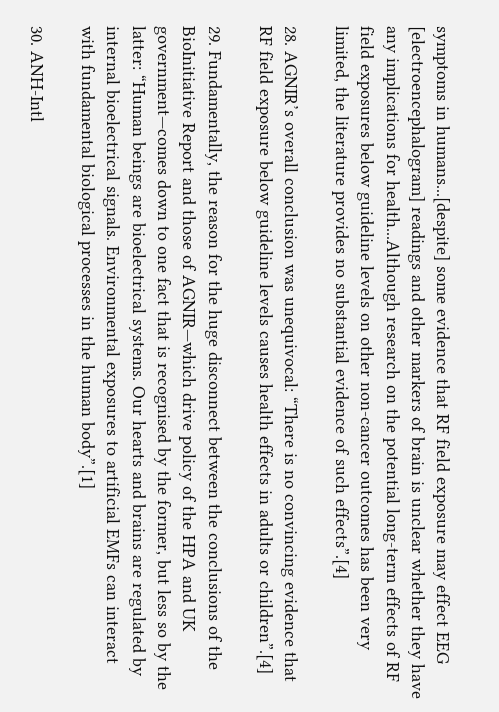symptoms in humans...[despite] some evidence that RF field exposure may effect EEG [electroencephalogram] readings and other markers of brain is unclear whether they have any implications for health...Although research on the potential long-term effects of RF field exposures below guideline levels on other non-cancer outcomes has been very limited, the literature provides no substantial evidence of such effects”.[4]

28. AGNIR’s overall conclusion was unequivocal: “There is no convincing evidence that RF field exposure below guideline levels causes health effects in adults or children”.[4]

29. Fundamentally, the reason for the huge disconnect between the conclusions of the BioInitiative Report and those of AGNIR—which drive policy of the HPA and UK government—comes down to one fact that is recognised by the former, but less so by the latter: “Human beings are bioelectrical systems. Our hearts and brains are regulated by internal bioelectrical signals. Environmental exposures to artificial EMFs can interact with fundamental biological processes in the human body”.[1]

30. ANH-Intl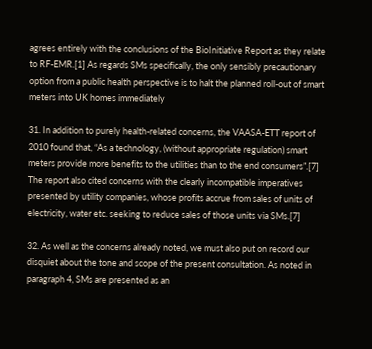agrees entirely with the conclusions of the BioInitiative Report as they relate to RF-EMR.[1] As regards SMs specifically, the only sensibly precautionary option from a public health perspective is to halt the planned roll-out of smart meters into UK homes immediately

31. In addition to purely health-related concerns, the VAASA-ETT report of 2010 found that, “As a technology, (without appropriate regulation) smart meters provide more benefits to the utilities than to the end consumers”.[7] The report also cited concerns with the clearly incompatible imperatives presented by utility companies, whose profits accrue from sales of units of electricity, water etc. seeking to reduce sales of those units via SMs.[7]

32. As well as the concerns already noted, we must also put on record our disquiet about the tone and scope of the present consultation. As noted in paragraph 4, SMs are presented as an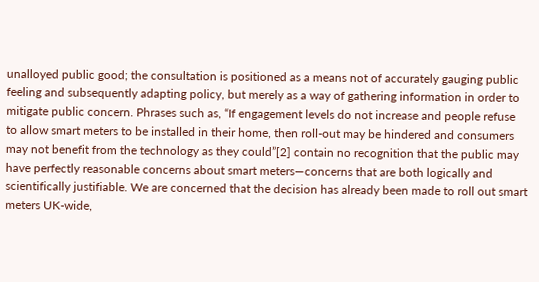unalloyed public good; the consultation is positioned as a means not of accurately gauging public feeling and subsequently adapting policy, but merely as a way of gathering information in order to mitigate public concern. Phrases such as, “If engagement levels do not increase and people refuse to allow smart meters to be installed in their home, then roll-out may be hindered and consumers may not benefit from the technology as they could”[2] contain no recognition that the public may have perfectly reasonable concerns about smart meters—concerns that are both logically and scientifically justifiable. We are concerned that the decision has already been made to roll out smart meters UK-wide,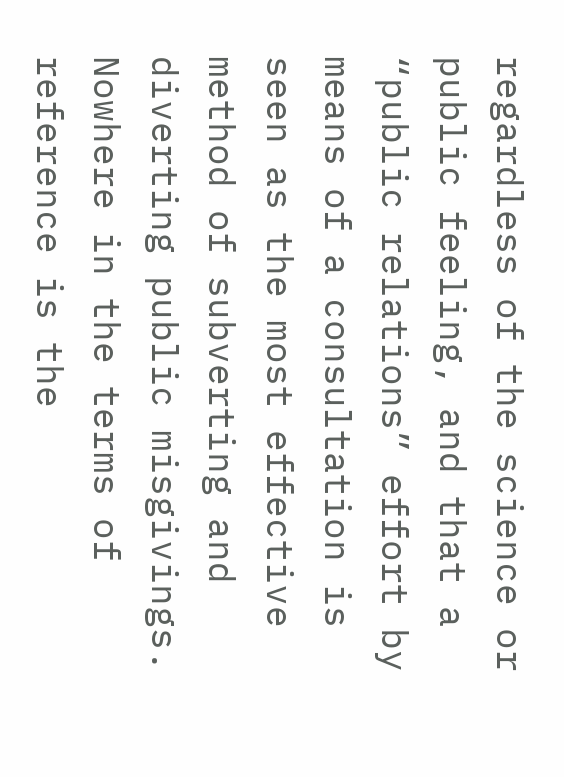regardless of the science or public feeling, and that a “public relations” effort by means of a consultation is seen as the most effective method of subverting and diverting public misgivings. Nowhere in the terms of reference is the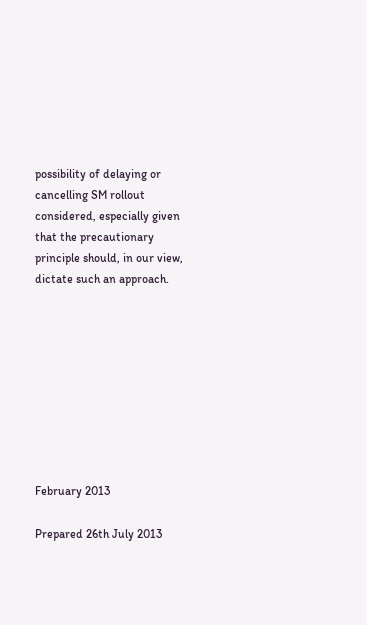possibility of delaying or cancelling SM rollout considered, especially given that the precautionary principle should, in our view, dictate such an approach.









February 2013

Prepared 26th July 2013